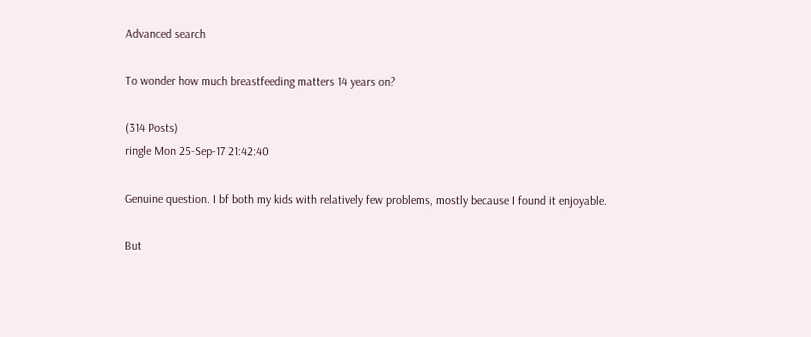Advanced search

To wonder how much breastfeeding matters 14 years on?

(314 Posts)
ringle Mon 25-Sep-17 21:42:40

Genuine question. I bf both my kids with relatively few problems, mostly because I found it enjoyable.

But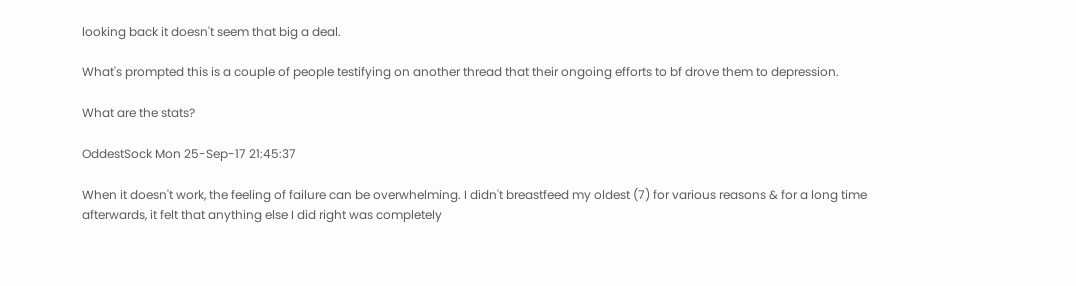looking back it doesn't seem that big a deal.

What's prompted this is a couple of people testifying on another thread that their ongoing efforts to bf drove them to depression.

What are the stats?

OddestSock Mon 25-Sep-17 21:45:37

When it doesn't work, the feeling of failure can be overwhelming. I didn't breastfeed my oldest (7) for various reasons & for a long time afterwards, it felt that anything else I did right was completely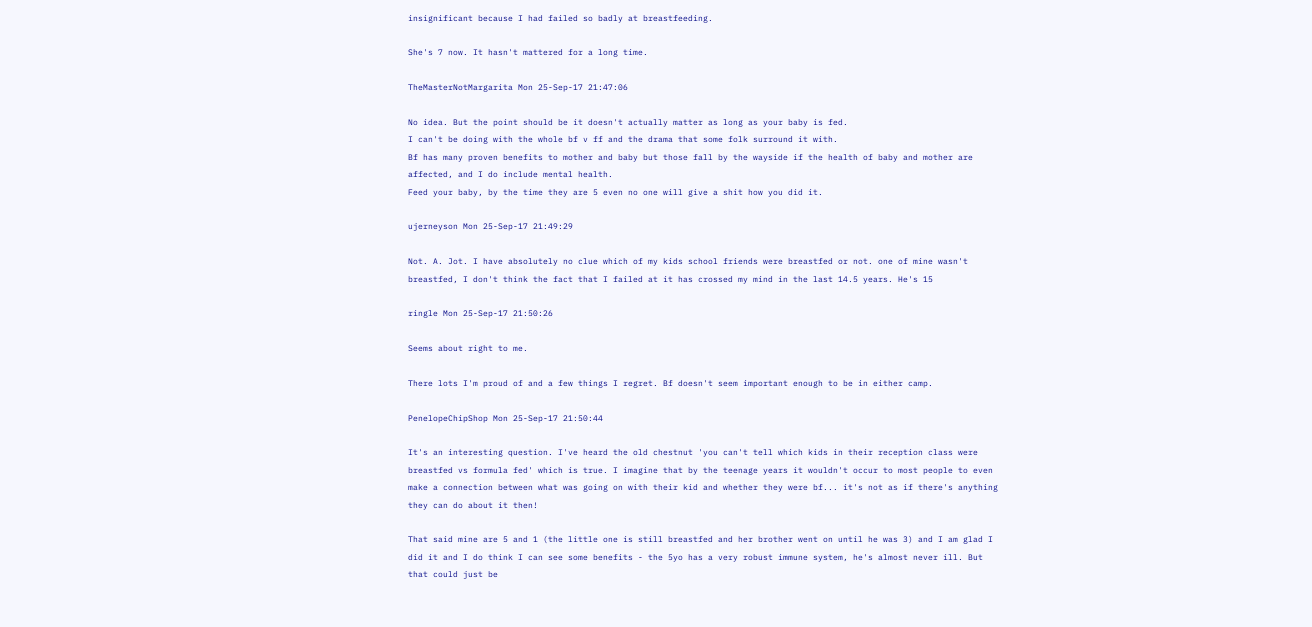insignificant because I had failed so badly at breastfeeding.

She's 7 now. It hasn't mattered for a long time.

TheMasterNotMargarita Mon 25-Sep-17 21:47:06

No idea. But the point should be it doesn't actually matter as long as your baby is fed.
I can't be doing with the whole bf v ff and the drama that some folk surround it with.
Bf has many proven benefits to mother and baby but those fall by the wayside if the health of baby and mother are affected, and I do include mental health.
Feed your baby, by the time they are 5 even no one will give a shit how you did it.

ujerneyson Mon 25-Sep-17 21:49:29

Not. A. Jot. I have absolutely no clue which of my kids school friends were breastfed or not. one of mine wasn't breastfed, I don't think the fact that I failed at it has crossed my mind in the last 14.5 years. He's 15

ringle Mon 25-Sep-17 21:50:26

Seems about right to me.

There lots I'm proud of and a few things I regret. Bf doesn't seem important enough to be in either camp.

PenelopeChipShop Mon 25-Sep-17 21:50:44

It's an interesting question. I've heard the old chestnut 'you can't tell which kids in their reception class were breastfed vs formula fed' which is true. I imagine that by the teenage years it wouldn't occur to most people to even make a connection between what was going on with their kid and whether they were bf... it's not as if there's anything they can do about it then!

That said mine are 5 and 1 (the little one is still breastfed and her brother went on until he was 3) and I am glad I did it and I do think I can see some benefits - the 5yo has a very robust immune system, he's almost never ill. But that could just be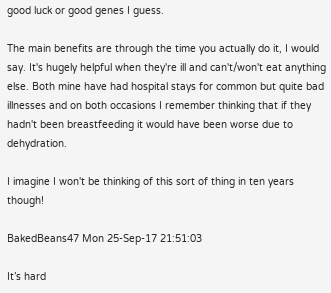good luck or good genes I guess.

The main benefits are through the time you actually do it, I would say. It's hugely helpful when they're ill and can't/won't eat anything else. Both mine have had hospital stays for common but quite bad illnesses and on both occasions I remember thinking that if they hadn't been breastfeeding it would have been worse due to dehydration.

I imagine I won't be thinking of this sort of thing in ten years though!

BakedBeans47 Mon 25-Sep-17 21:51:03

It’s hard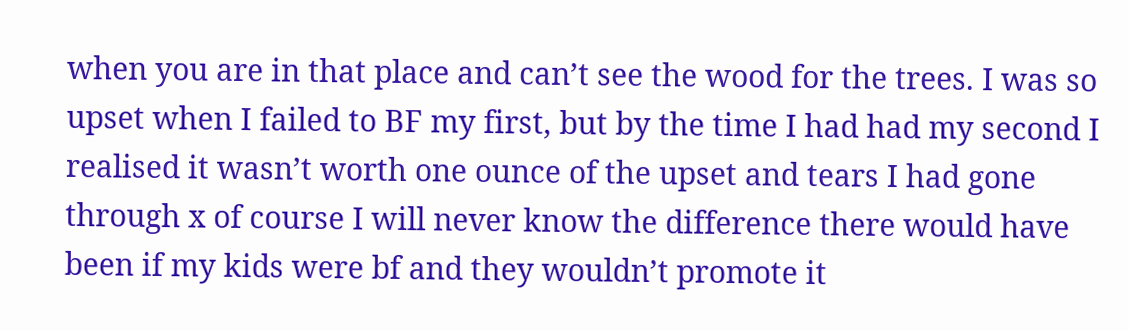when you are in that place and can’t see the wood for the trees. I was so upset when I failed to BF my first, but by the time I had had my second I realised it wasn’t worth one ounce of the upset and tears I had gone through x of course I will never know the difference there would have been if my kids were bf and they wouldn’t promote it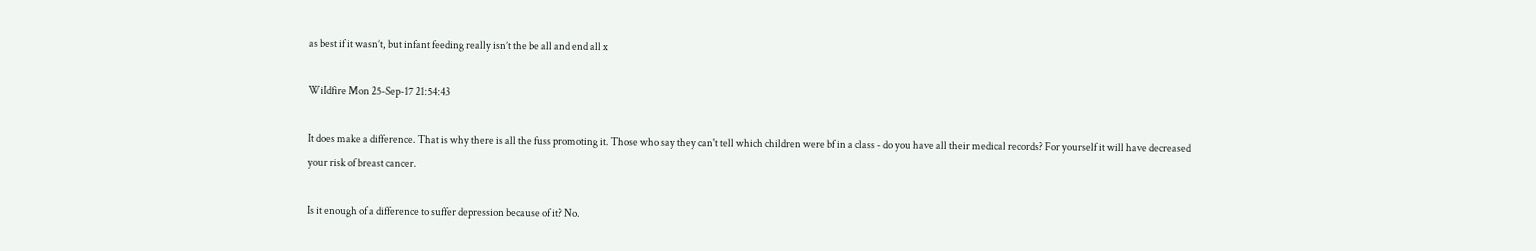as best if it wasn’t, but infant feeding really isn’t the be all and end all x

WiIdfire Mon 25-Sep-17 21:54:43

It does make a difference. That is why there is all the fuss promoting it. Those who say they can't tell which children were bf in a class - do you have all their medical records? For yourself it will have decreased your risk of breast cancer.

Is it enough of a difference to suffer depression because of it? No.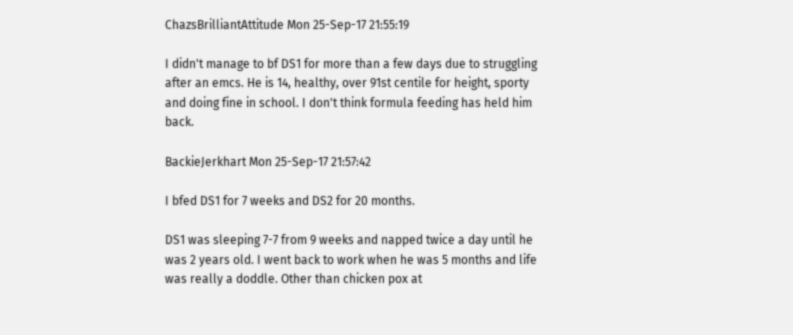ChazsBrilliantAttitude Mon 25-Sep-17 21:55:19

I didn't manage to bf DS1 for more than a few days due to struggling after an emcs. He is 14, healthy, over 91st centile for height, sporty and doing fine in school. I don't think formula feeding has held him back.

BackieJerkhart Mon 25-Sep-17 21:57:42

I bfed DS1 for 7 weeks and DS2 for 20 months.

DS1 was sleeping 7-7 from 9 weeks and napped twice a day until he was 2 years old. I went back to work when he was 5 months and life was really a doddle. Other than chicken pox at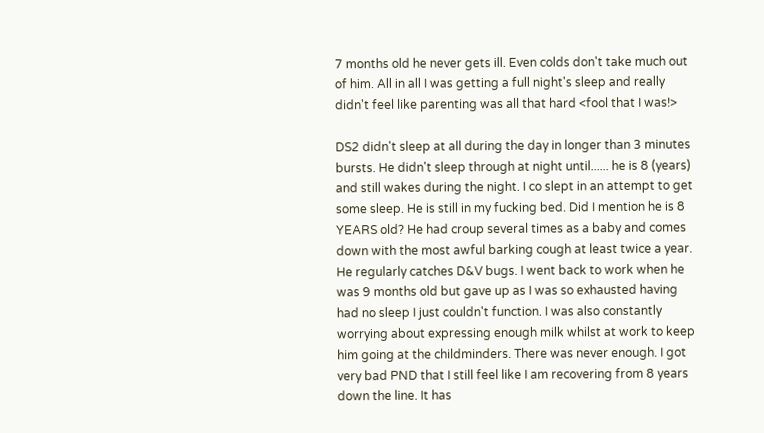7 months old he never gets ill. Even colds don't take much out of him. All in all I was getting a full night's sleep and really didn't feel like parenting was all that hard <fool that I was!>

DS2 didn't sleep at all during the day in longer than 3 minutes bursts. He didn't sleep through at night until...... he is 8 (years) and still wakes during the night. I co slept in an attempt to get some sleep. He is still in my fucking bed. Did I mention he is 8 YEARS old? He had croup several times as a baby and comes down with the most awful barking cough at least twice a year. He regularly catches D&V bugs. I went back to work when he was 9 months old but gave up as I was so exhausted having had no sleep I just couldn't function. I was also constantly worrying about expressing enough milk whilst at work to keep him going at the childminders. There was never enough. I got very bad PND that I still feel like I am recovering from 8 years down the line. It has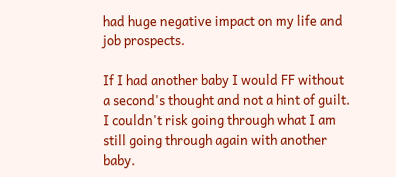had huge negative impact on my life and job prospects.

If I had another baby I would FF without a second's thought and not a hint of guilt. I couldn't risk going through what I am still going through again with another baby.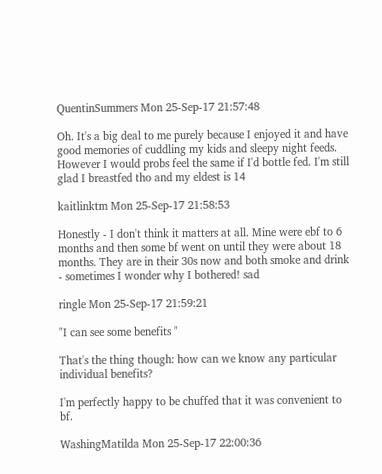QuentinSummers Mon 25-Sep-17 21:57:48

Oh. It's a big deal to me purely because I enjoyed it and have good memories of cuddling my kids and sleepy night feeds. However I would probs feel the same if I'd bottle fed. I'm still glad I breastfed tho and my eldest is 14

kaitlinktm Mon 25-Sep-17 21:58:53

Honestly - I don't think it matters at all. Mine were ebf to 6 months and then some bf went on until they were about 18 months. They are in their 30s now and both smoke and drink - sometimes I wonder why I bothered! sad

ringle Mon 25-Sep-17 21:59:21

"I can see some benefits "

That's the thing though: how can we know any particular individual benefits?

I'm perfectly happy to be chuffed that it was convenient to bf.

WashingMatilda Mon 25-Sep-17 22:00:36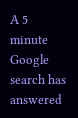A 5 minute Google search has answered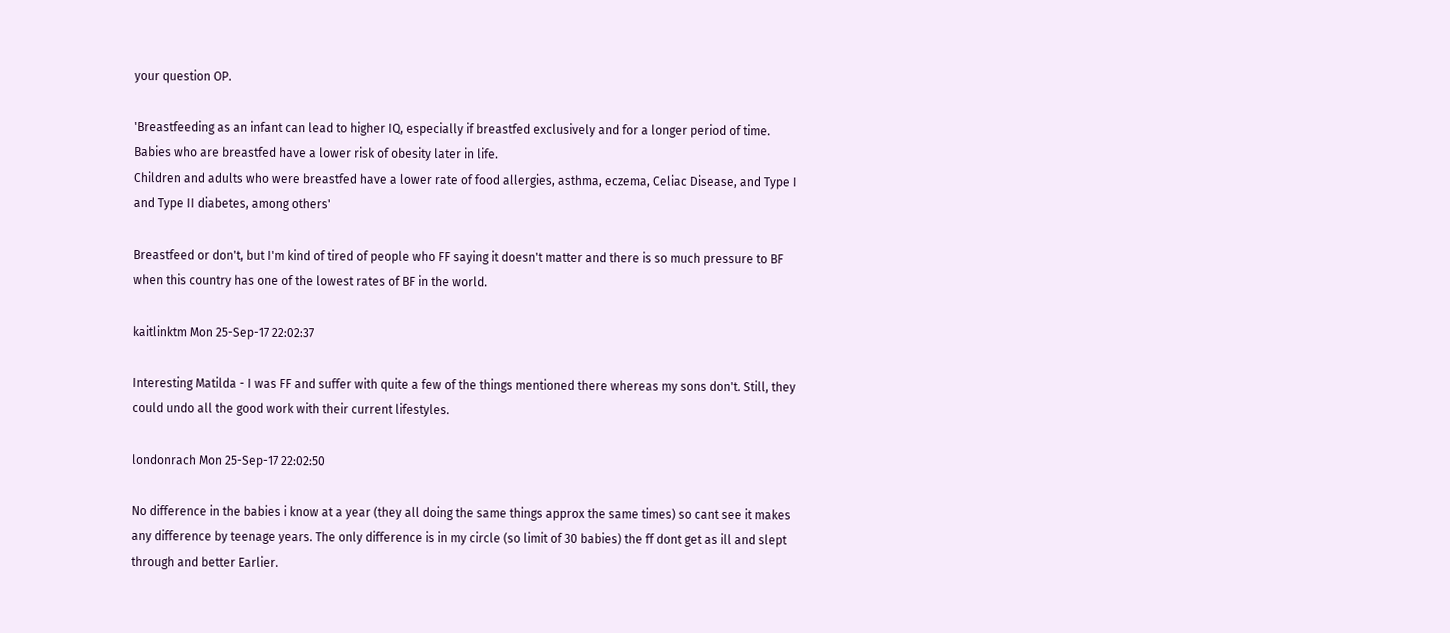your question OP.

'Breastfeeding as an infant can lead to higher IQ, especially if breastfed exclusively and for a longer period of time.
Babies who are breastfed have a lower risk of obesity later in life.
Children and adults who were breastfed have a lower rate of food allergies, asthma, eczema, Celiac Disease, and Type I and Type II diabetes, among others'

Breastfeed or don't, but I'm kind of tired of people who FF saying it doesn't matter and there is so much pressure to BF when this country has one of the lowest rates of BF in the world.

kaitlinktm Mon 25-Sep-17 22:02:37

Interesting Matilda - I was FF and suffer with quite a few of the things mentioned there whereas my sons don't. Still, they could undo all the good work with their current lifestyles.

londonrach Mon 25-Sep-17 22:02:50

No difference in the babies i know at a year (they all doing the same things approx the same times) so cant see it makes any difference by teenage years. The only difference is in my circle (so limit of 30 babies) the ff dont get as ill and slept through and better Earlier.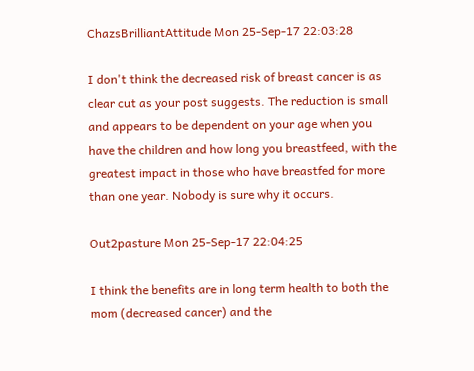ChazsBrilliantAttitude Mon 25-Sep-17 22:03:28

I don't think the decreased risk of breast cancer is as clear cut as your post suggests. The reduction is small and appears to be dependent on your age when you have the children and how long you breastfeed, with the greatest impact in those who have breastfed for more than one year. Nobody is sure why it occurs.

Out2pasture Mon 25-Sep-17 22:04:25

I think the benefits are in long term health to both the mom (decreased cancer) and the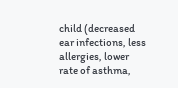child (decreased ear infections, less allergies, lower rate of asthma,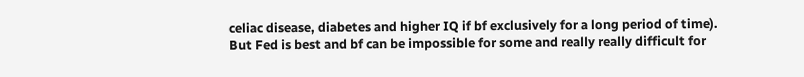celiac disease, diabetes and higher IQ if bf exclusively for a long period of time).
But Fed is best and bf can be impossible for some and really really difficult for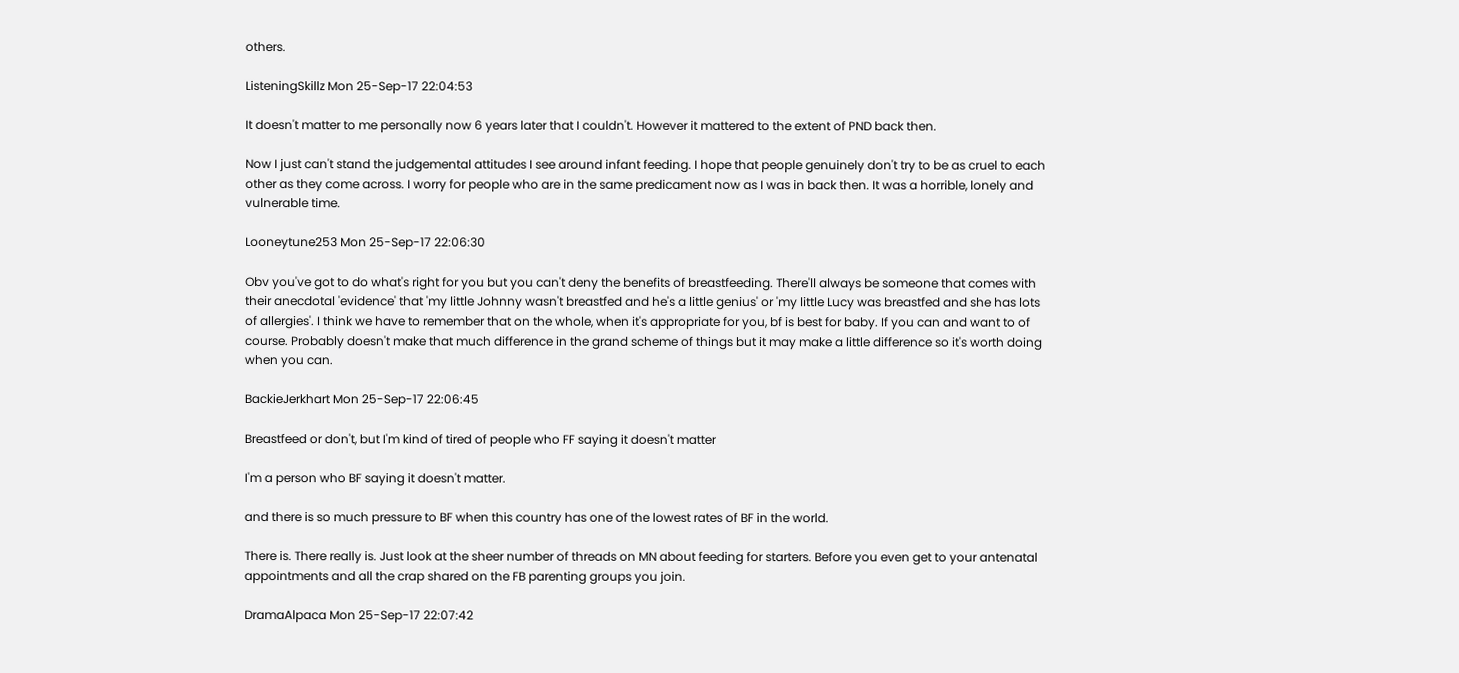others.

ListeningSkillz Mon 25-Sep-17 22:04:53

It doesn't matter to me personally now 6 years later that I couldn't. However it mattered to the extent of PND back then.

Now I just can't stand the judgemental attitudes I see around infant feeding. I hope that people genuinely don't try to be as cruel to each other as they come across. I worry for people who are in the same predicament now as I was in back then. It was a horrible, lonely and vulnerable time.

Looneytune253 Mon 25-Sep-17 22:06:30

Obv you've got to do what's right for you but you can't deny the benefits of breastfeeding. There'll always be someone that comes with their anecdotal 'evidence' that 'my little Johnny wasn't breastfed and he's a little genius' or 'my little Lucy was breastfed and she has lots of allergies'. I think we have to remember that on the whole, when it's appropriate for you, bf is best for baby. If you can and want to of course. Probably doesn't make that much difference in the grand scheme of things but it may make a little difference so it's worth doing when you can.

BackieJerkhart Mon 25-Sep-17 22:06:45

Breastfeed or don't, but I'm kind of tired of people who FF saying it doesn't matter

I'm a person who BF saying it doesn't matter.

and there is so much pressure to BF when this country has one of the lowest rates of BF in the world.

There is. There really is. Just look at the sheer number of threads on MN about feeding for starters. Before you even get to your antenatal appointments and all the crap shared on the FB parenting groups you join.

DramaAlpaca Mon 25-Sep-17 22:07:42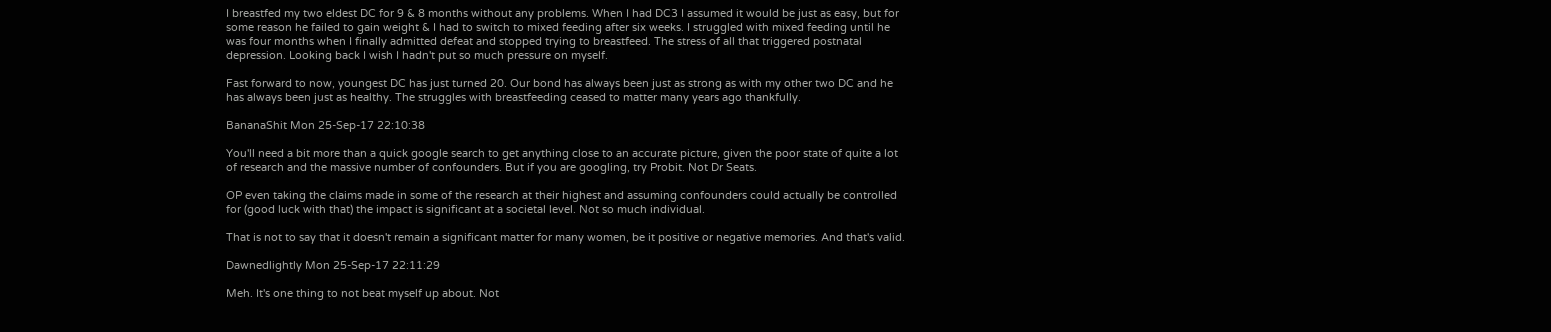I breastfed my two eldest DC for 9 & 8 months without any problems. When I had DC3 I assumed it would be just as easy, but for some reason he failed to gain weight & I had to switch to mixed feeding after six weeks. I struggled with mixed feeding until he was four months when I finally admitted defeat and stopped trying to breastfeed. The stress of all that triggered postnatal depression. Looking back I wish I hadn't put so much pressure on myself.

Fast forward to now, youngest DC has just turned 20. Our bond has always been just as strong as with my other two DC and he has always been just as healthy. The struggles with breastfeeding ceased to matter many years ago thankfully.

BananaShit Mon 25-Sep-17 22:10:38

You'll need a bit more than a quick google search to get anything close to an accurate picture, given the poor state of quite a lot of research and the massive number of confounders. But if you are googling, try Probit. Not Dr Seats.

OP even taking the claims made in some of the research at their highest and assuming confounders could actually be controlled for (good luck with that) the impact is significant at a societal level. Not so much individual.

That is not to say that it doesn't remain a significant matter for many women, be it positive or negative memories. And that's valid.

Dawnedlightly Mon 25-Sep-17 22:11:29

Meh. It's one thing to not beat myself up about. Not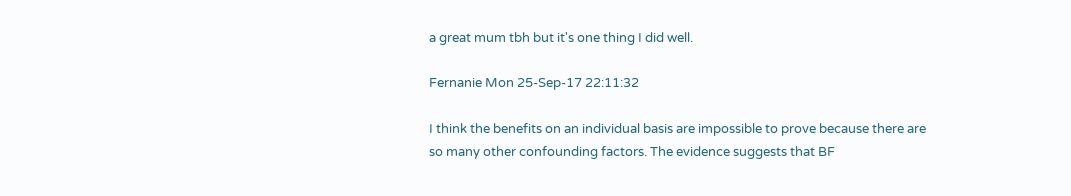a great mum tbh but it's one thing I did well.

Fernanie Mon 25-Sep-17 22:11:32

I think the benefits on an individual basis are impossible to prove because there are so many other confounding factors. The evidence suggests that BF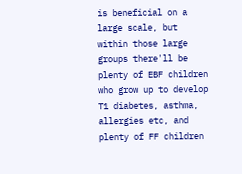is beneficial on a large scale, but within those large groups there'll be plenty of EBF children who grow up to develop T1 diabetes, asthma, allergies etc, and plenty of FF children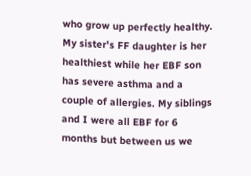who grow up perfectly healthy.
My sister's FF daughter is her healthiest while her EBF son has severe asthma and a couple of allergies. My siblings and I were all EBF for 6 months but between us we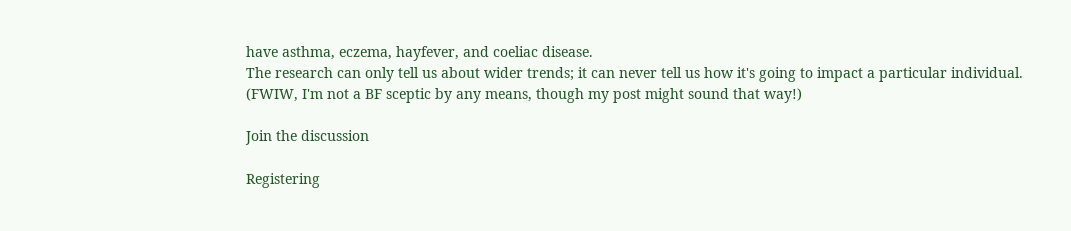have asthma, eczema, hayfever, and coeliac disease.
The research can only tell us about wider trends; it can never tell us how it's going to impact a particular individual.
(FWIW, I'm not a BF sceptic by any means, though my post might sound that way!)

Join the discussion

Registering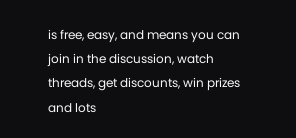is free, easy, and means you can join in the discussion, watch threads, get discounts, win prizes and lots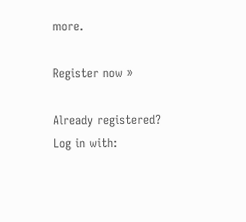more.

Register now »

Already registered? Log in with: